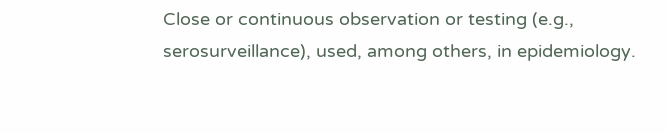Close or continuous observation or testing (e.g., serosurveillance), used, among others, in epidemiology.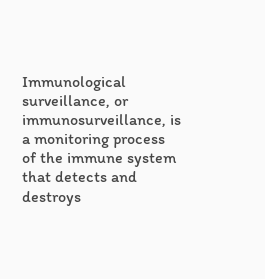Immunological surveillance, or immunosurveillance, is a monitoring process of the immune system that detects and destroys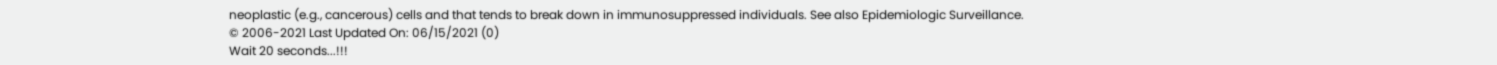neoplastic (e.g., cancerous) cells and that tends to break down in immunosuppressed individuals. See also Epidemiologic Surveillance.
© 2006-2021 Last Updated On: 06/15/2021 (0)
Wait 20 seconds...!!!